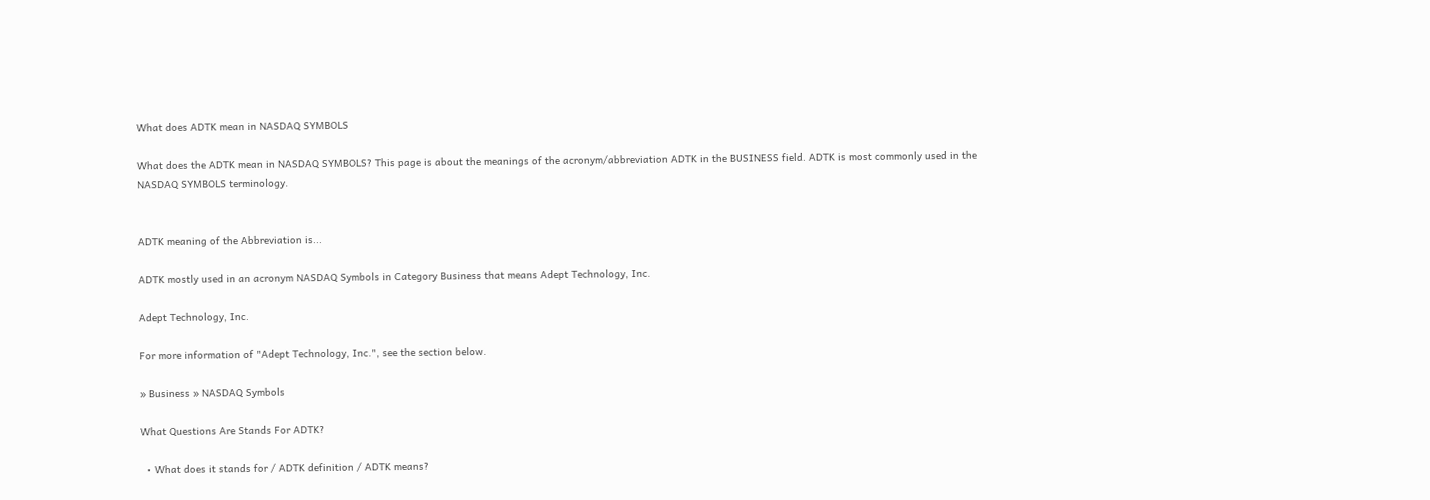What does ADTK mean in NASDAQ SYMBOLS

What does the ADTK mean in NASDAQ SYMBOLS? This page is about the meanings of the acronym/abbreviation ADTK in the BUSINESS field. ADTK is most commonly used in the NASDAQ SYMBOLS terminology.


ADTK meaning of the Abbreviation is...

ADTK mostly used in an acronym NASDAQ Symbols in Category Business that means Adept Technology, Inc.

Adept Technology, Inc.

For more information of "Adept Technology, Inc.", see the section below.

» Business » NASDAQ Symbols

What Questions Are Stands For ADTK?

  • What does it stands for / ADTK definition / ADTK means?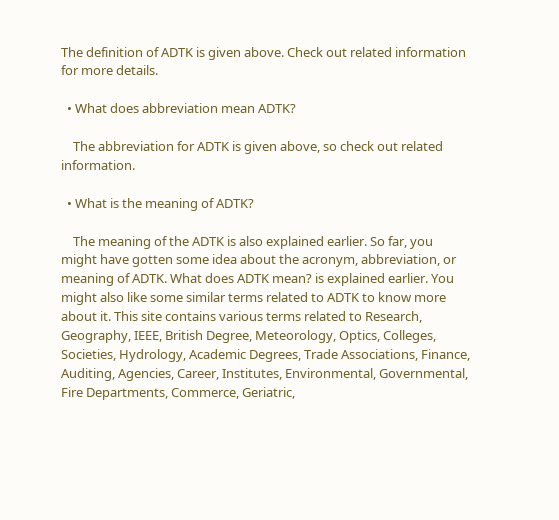The definition of ADTK is given above. Check out related information for more details.

  • What does abbreviation mean ADTK?

    The abbreviation for ADTK is given above, so check out related information.

  • What is the meaning of ADTK?

    The meaning of the ADTK is also explained earlier. So far, you might have gotten some idea about the acronym, abbreviation, or meaning of ADTK. What does ADTK mean? is explained earlier. You might also like some similar terms related to ADTK to know more about it. This site contains various terms related to Research, Geography, IEEE, British Degree, Meteorology, Optics, Colleges, Societies, Hydrology, Academic Degrees, Trade Associations, Finance, Auditing, Agencies, Career, Institutes, Environmental, Governmental, Fire Departments, Commerce, Geriatric,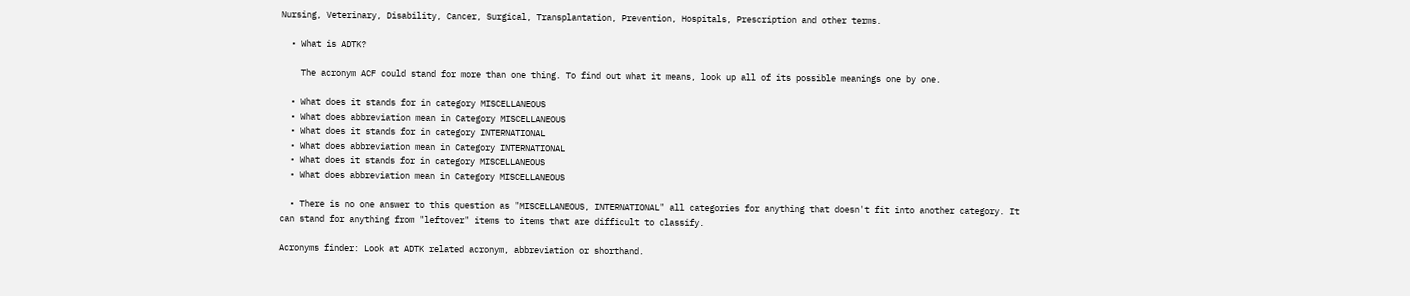Nursing, Veterinary, Disability, Cancer, Surgical, Transplantation, Prevention, Hospitals, Prescription and other terms.

  • What is ADTK?

    The acronym ACF could stand for more than one thing. To find out what it means, look up all of its possible meanings one by one.

  • What does it stands for in category MISCELLANEOUS
  • What does abbreviation mean in Category MISCELLANEOUS
  • What does it stands for in category INTERNATIONAL
  • What does abbreviation mean in Category INTERNATIONAL
  • What does it stands for in category MISCELLANEOUS
  • What does abbreviation mean in Category MISCELLANEOUS

  • There is no one answer to this question as "MISCELLANEOUS, INTERNATIONAL" all categories for anything that doesn't fit into another category. It can stand for anything from "leftover" items to items that are difficult to classify.

Acronyms finder: Look at ADTK related acronym, abbreviation or shorthand.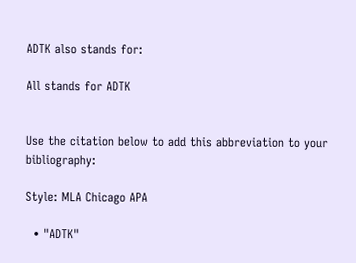ADTK also stands for:

All stands for ADTK


Use the citation below to add this abbreviation to your bibliography:

Style: MLA Chicago APA

  • "ADTK"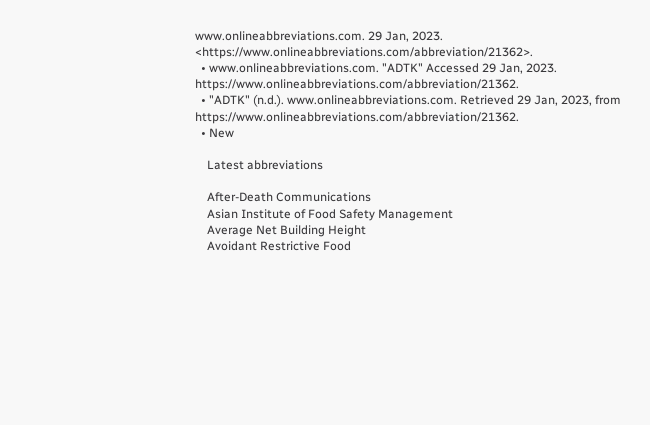www.onlineabbreviations.com. 29 Jan, 2023. <https://www.onlineabbreviations.com/abbreviation/21362>.
  • www.onlineabbreviations.com. "ADTK" Accessed 29 Jan, 2023. https://www.onlineabbreviations.com/abbreviation/21362.
  • "ADTK" (n.d.). www.onlineabbreviations.com. Retrieved 29 Jan, 2023, from https://www.onlineabbreviations.com/abbreviation/21362.
  • New

    Latest abbreviations

    After-Death Communications
    Asian Institute of Food Safety Management
    Average Net Building Height
    Avoidant Restrictive Food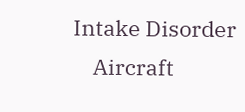Intake Disorder
    Aircraft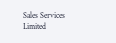Sales Services Limited